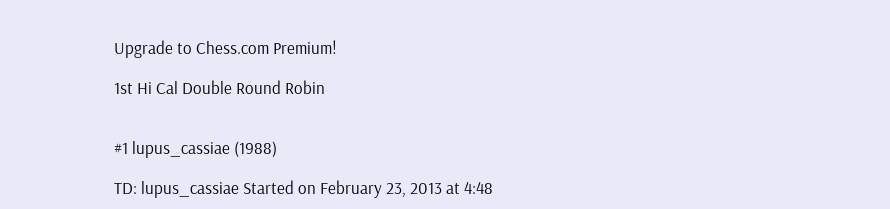Upgrade to Chess.com Premium!

1st Hi Cal Double Round Robin


#1 lupus_cassiae (1988)

TD: lupus_cassiae Started on February 23, 2013 at 4:48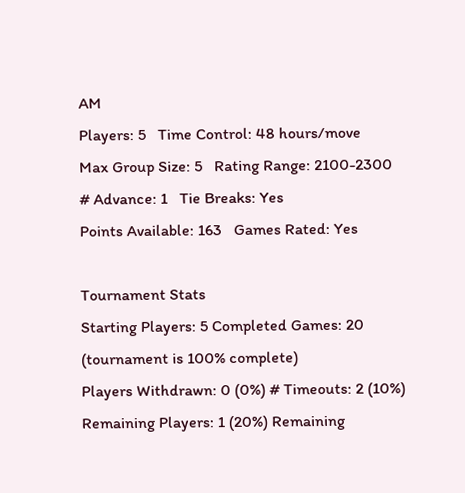AM
Players: 5   Time Control: 48 hours/move
Max Group Size: 5   Rating Range: 2100-2300
# Advance: 1   Tie Breaks: Yes
Points Available: 163   Games Rated: Yes

Tournament Stats
Starting Players: 5 Completed Games: 20 (tournament is 100% complete)
Players Withdrawn: 0 (0%) # Timeouts: 2 (10%)
Remaining Players: 1 (20%) Remaining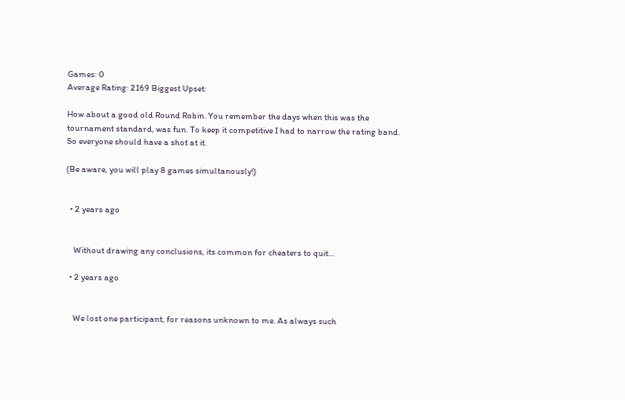Games: 0
Average Rating: 2169 Biggest Upset:

How about a good old Round Robin. You remember the days when this was the tournament standard, was fun. To keep it competitive I had to narrow the rating band. So everyone should have a shot at it.

(Be aware, you will play 8 games simultanously!)


  • 2 years ago


    Without drawing any conclusions, its common for cheaters to quit...

  • 2 years ago


    We lost one participant, for reasons unknown to me. As always such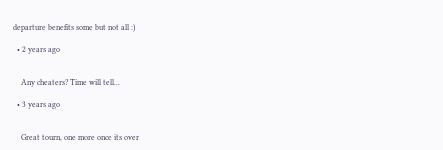departure benefits some but not all :)

  • 2 years ago


    Any cheaters? Time will tell...

  • 3 years ago


    Great tourn, one more once its over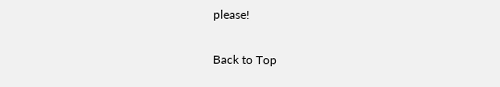please!

Back to Top